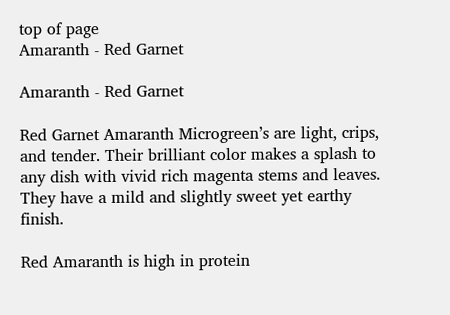top of page
Amaranth - Red Garnet

Amaranth - Red Garnet

Red Garnet Amaranth Microgreen’s are light, crips, and tender. Their brilliant color makes a splash to any dish with vivid rich magenta stems and leaves. They have a mild and slightly sweet yet earthy finish.

Red Amaranth is high in protein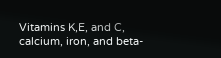Vitamins K,E, and C, calcium, iron, and beta-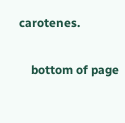carotenes.

    bottom of page